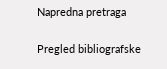Napredna pretraga

Pregled bibliografske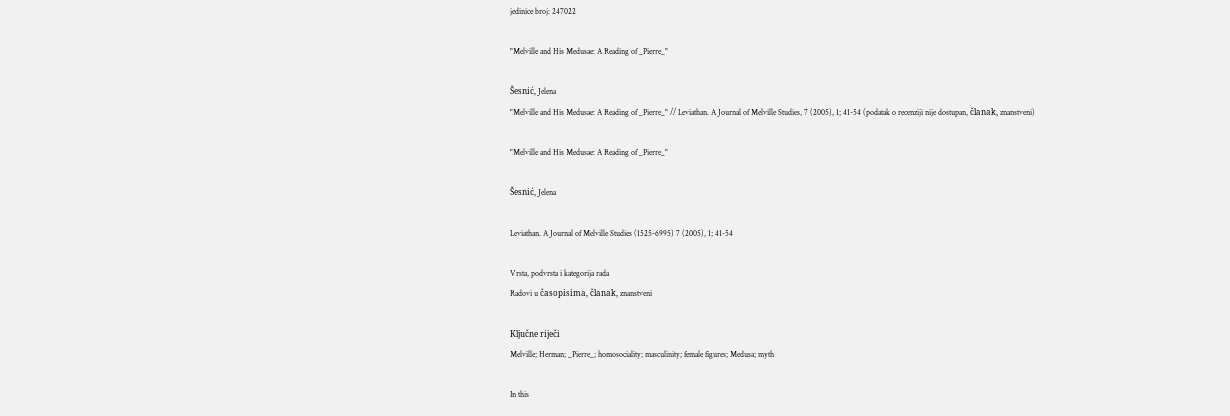jedinice broj: 247022

"Melville and His Medusae: A Reading of _Pierre_"

Šesnić, Jelena
"Melville and His Medusae: A Reading of _Pierre_" // Leviathan. A Journal of Melville Studies, 7 (2005), 1; 41-54 (podatak o recenziji nije dostupan, članak, znanstveni)

"Melville and His Medusae: A Reading of _Pierre_"

Šesnić, Jelena

Leviathan. A Journal of Melville Studies (1525-6995) 7 (2005), 1; 41-54

Vrsta, podvrsta i kategorija rada
Radovi u časopisima, članak, znanstveni

Ključne riječi
Melville; Herman; _Pierre_; homosociality; masculinity; female figures; Medusa; myth

In this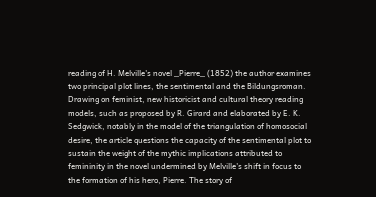reading of H. Melville's novel _Pierre_ (1852) the author examines two principal plot lines, the sentimental and the Bildungsroman. Drawing on feminist, new historicist and cultural theory reading models, such as proposed by R. Girard and elaborated by E. K. Sedgwick, notably in the model of the triangulation of homosocial desire, the article questions the capacity of the sentimental plot to sustain the weight of the mythic implications attributed to femininity in the novel undermined by Melville's shift in focus to the formation of his hero, Pierre. The story of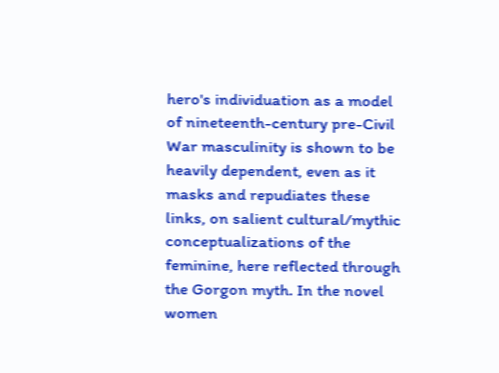hero's individuation as a model of nineteenth-century pre-Civil War masculinity is shown to be heavily dependent, even as it masks and repudiates these links, on salient cultural/mythic conceptualizations of the feminine, here reflected through the Gorgon myth. In the novel women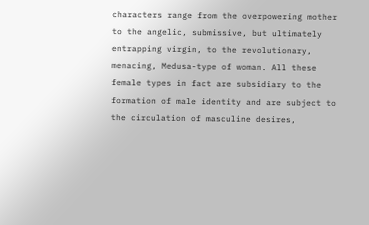characters range from the overpowering mother to the angelic, submissive, but ultimately entrapping virgin, to the revolutionary, menacing, Medusa-type of woman. All these female types in fact are subsidiary to the formation of male identity and are subject to the circulation of masculine desires,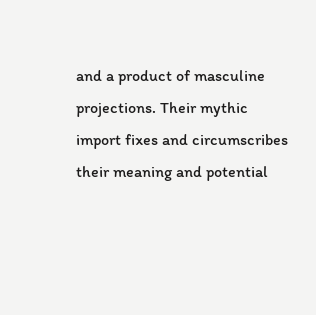and a product of masculine projections. Their mythic import fixes and circumscribes their meaning and potential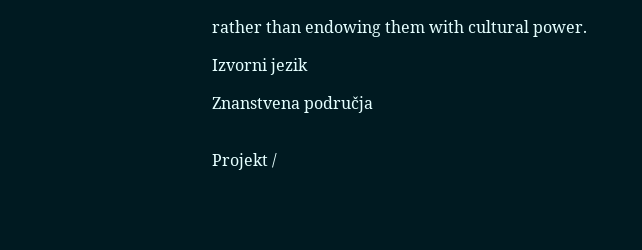rather than endowing them with cultural power.

Izvorni jezik

Znanstvena područja


Projekt /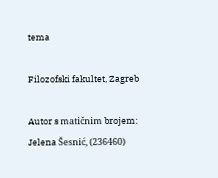tema

Filozofski fakultet, Zagreb

Autor s matičnim brojem:
Jelena Šesnić, (236460)